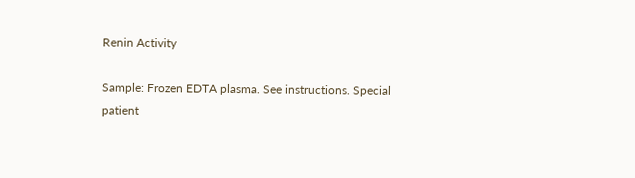Renin Activity

Sample: Frozen EDTA plasma. See instructions. Special patient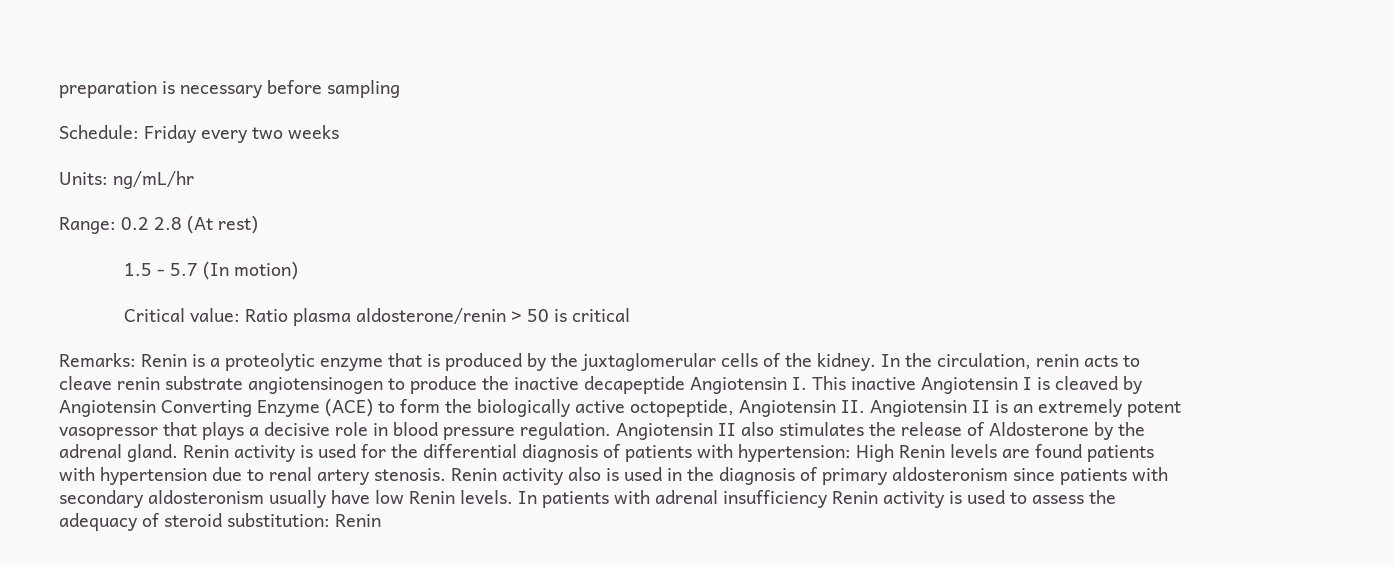preparation is necessary before sampling

Schedule: Friday every two weeks

Units: ng/mL/hr

Range: 0.2 2.8 (At rest)

             1.5 - 5.7 (In motion)

             Critical value: Ratio plasma aldosterone/renin > 50 is critical

Remarks: Renin is a proteolytic enzyme that is produced by the juxtaglomerular cells of the kidney. In the circulation, renin acts to cleave renin substrate angiotensinogen to produce the inactive decapeptide Angiotensin I. This inactive Angiotensin I is cleaved by Angiotensin Converting Enzyme (ACE) to form the biologically active octopeptide, Angiotensin II. Angiotensin II is an extremely potent vasopressor that plays a decisive role in blood pressure regulation. Angiotensin II also stimulates the release of Aldosterone by the adrenal gland. Renin activity is used for the differential diagnosis of patients with hypertension: High Renin levels are found patients with hypertension due to renal artery stenosis. Renin activity also is used in the diagnosis of primary aldosteronism since patients with secondary aldosteronism usually have low Renin levels. In patients with adrenal insufficiency Renin activity is used to assess the adequacy of steroid substitution: Renin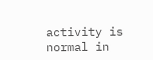activity is normal in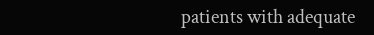patients with adequate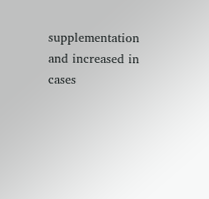supplementation and increased in cases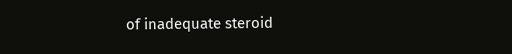of inadequate steroid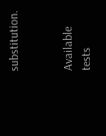substitution.


Available tests